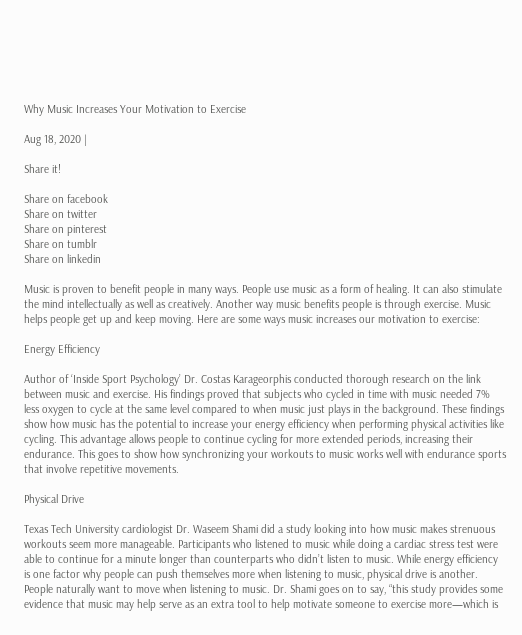Why Music Increases Your Motivation to Exercise

Aug 18, 2020 |

Share it!

Share on facebook
Share on twitter
Share on pinterest
Share on tumblr
Share on linkedin

Music is proven to benefit people in many ways. People use music as a form of healing. It can also stimulate the mind intellectually as well as creatively. Another way music benefits people is through exercise. Music helps people get up and keep moving. Here are some ways music increases our motivation to exercise:

Energy Efficiency

Author of ‘Inside Sport Psychology’ Dr. Costas Karageorphis conducted thorough research on the link between music and exercise. His findings proved that subjects who cycled in time with music needed 7% less oxygen to cycle at the same level compared to when music just plays in the background. These findings show how music has the potential to increase your energy efficiency when performing physical activities like cycling. This advantage allows people to continue cycling for more extended periods, increasing their endurance. This goes to show how synchronizing your workouts to music works well with endurance sports that involve repetitive movements.

Physical Drive

Texas Tech University cardiologist Dr. Waseem Shami did a study looking into how music makes strenuous workouts seem more manageable. Participants who listened to music while doing a cardiac stress test were able to continue for a minute longer than counterparts who didn’t listen to music. While energy efficiency is one factor why people can push themselves more when listening to music, physical drive is another. People naturally want to move when listening to music. Dr. Shami goes on to say, “this study provides some evidence that music may help serve as an extra tool to help motivate someone to exercise more—which is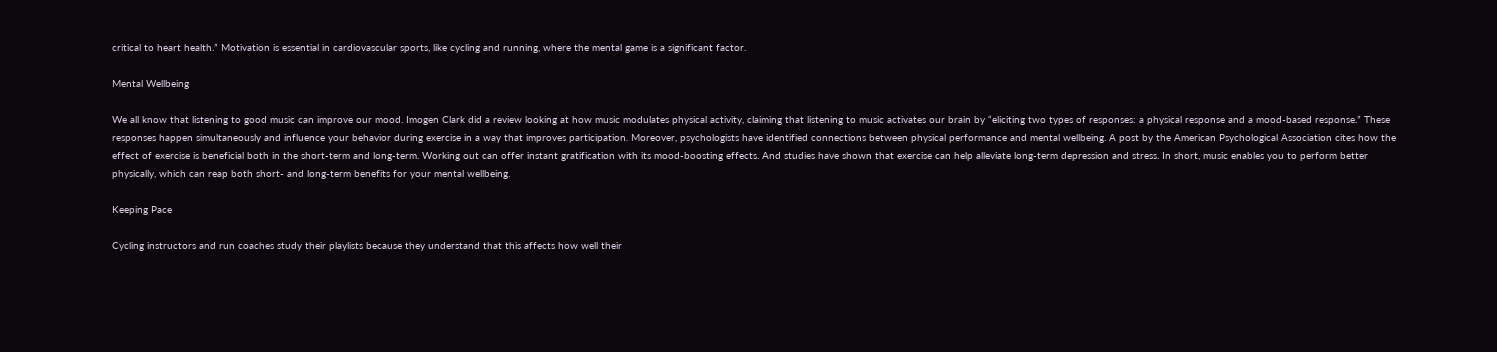critical to heart health.” Motivation is essential in cardiovascular sports, like cycling and running, where the mental game is a significant factor.

Mental Wellbeing

We all know that listening to good music can improve our mood. Imogen Clark did a review looking at how music modulates physical activity, claiming that listening to music activates our brain by “eliciting two types of responses: a physical response and a mood-based response.” These responses happen simultaneously and influence your behavior during exercise in a way that improves participation. Moreover, psychologists have identified connections between physical performance and mental wellbeing. A post by the American Psychological Association cites how the effect of exercise is beneficial both in the short-term and long-term. Working out can offer instant gratification with its mood-boosting effects. And studies have shown that exercise can help alleviate long-term depression and stress. In short, music enables you to perform better physically, which can reap both short- and long-term benefits for your mental wellbeing.

Keeping Pace

Cycling instructors and run coaches study their playlists because they understand that this affects how well their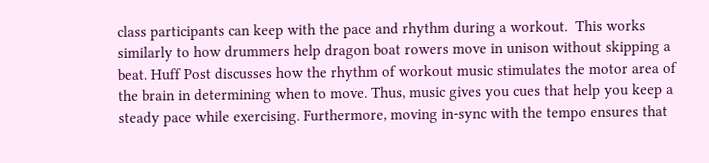class participants can keep with the pace and rhythm during a workout.  This works similarly to how drummers help dragon boat rowers move in unison without skipping a beat. Huff Post discusses how the rhythm of workout music stimulates the motor area of the brain in determining when to move. Thus, music gives you cues that help you keep a steady pace while exercising. Furthermore, moving in-sync with the tempo ensures that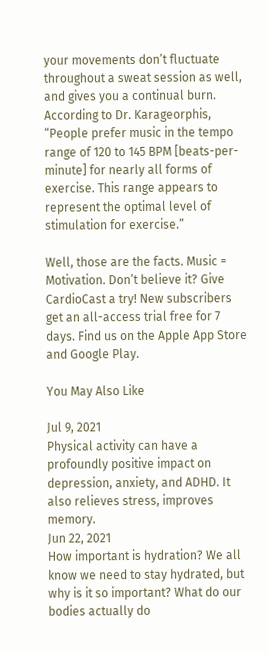your movements don’t fluctuate throughout a sweat session as well, and gives you a continual burn. According to Dr. Karageorphis, “People prefer music in the tempo range of 120 to 145 BPM [beats-per-minute] for nearly all forms of exercise. This range appears to represent the optimal level of stimulation for exercise.”

Well, those are the facts. Music = Motivation. Don’t believe it? Give CardioCast a try! New subscribers get an all-access trial free for 7 days. Find us on the Apple App Store and Google Play.

You May Also Like

Jul 9, 2021
Physical activity can have a profoundly positive impact on depression, anxiety, and ADHD. It also relieves stress, improves memory.
Jun 22, 2021
How important is hydration? We all know we need to stay hydrated, but why is it so important? What do our bodies actually do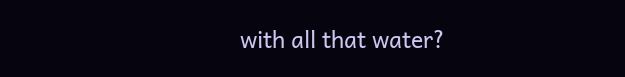with all that water?